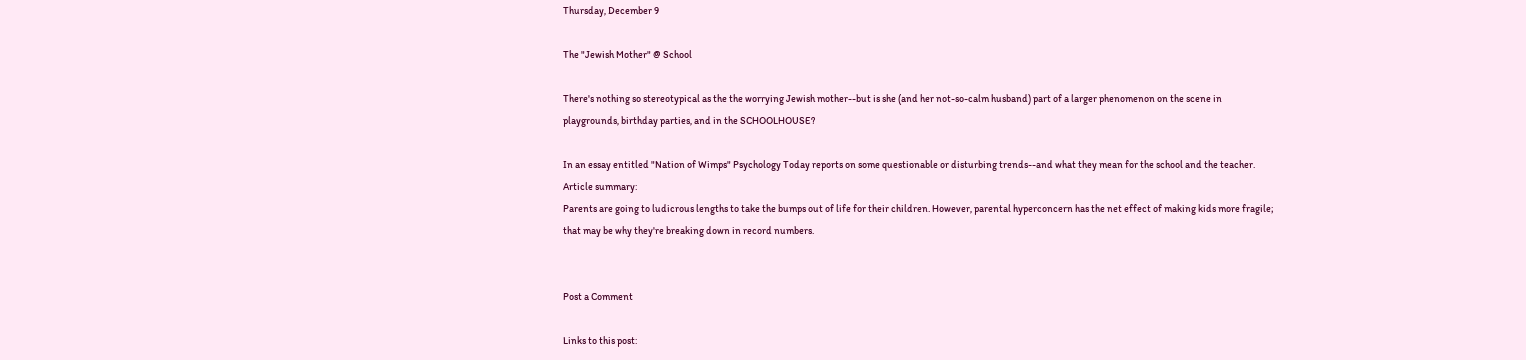Thursday, December 9

The "Jewish Mother" @ School

There's nothing so stereotypical as the the worrying Jewish mother--but is she (and her not-so-calm husband) part of a larger phenomenon on the scene in playgrounds, birthday parties, and in the SCHOOLHOUSE?

In an essay entitled "Nation of Wimps" Psychology Today reports on some questionable or disturbing trends--and what they mean for the school and the teacher. Article summary:
Parents are going to ludicrous lengths to take the bumps out of life for their children. However, parental hyperconcern has the net effect of making kids more fragile; that may be why they're breaking down in record numbers.


Post a Comment

Links to this post: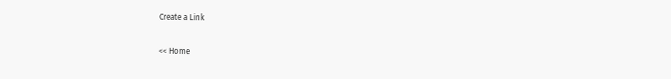Create a Link

<< Home